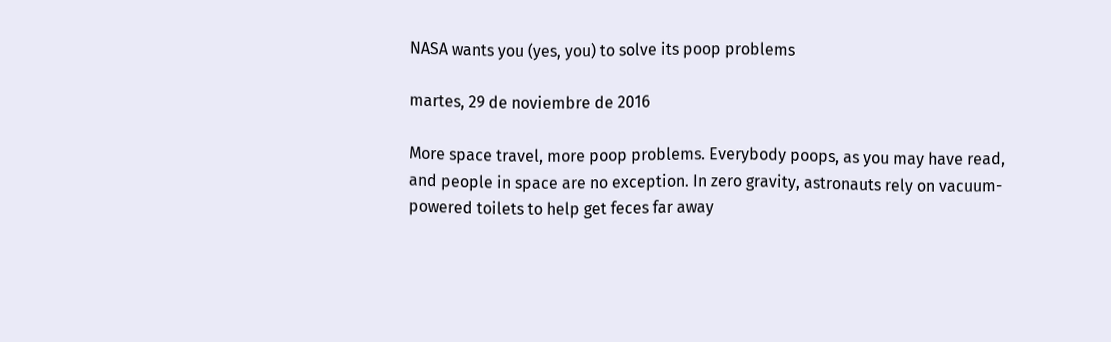NASA wants you (yes, you) to solve its poop problems

martes, 29 de noviembre de 2016

More space travel, more poop problems. Everybody poops, as you may have read, and people in space are no exception. In zero gravity, astronauts rely on vacuum-powered toilets to help get feces far away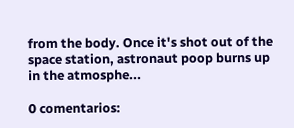from the body. Once it's shot out of the space station, astronaut poop burns up in the atmosphe...

0 comentarios: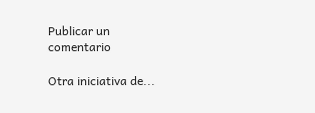Publicar un comentario

Otra iniciativa de...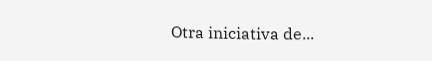Otra iniciativa de...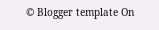© Blogger template On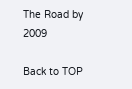The Road by 2009

Back to TOP